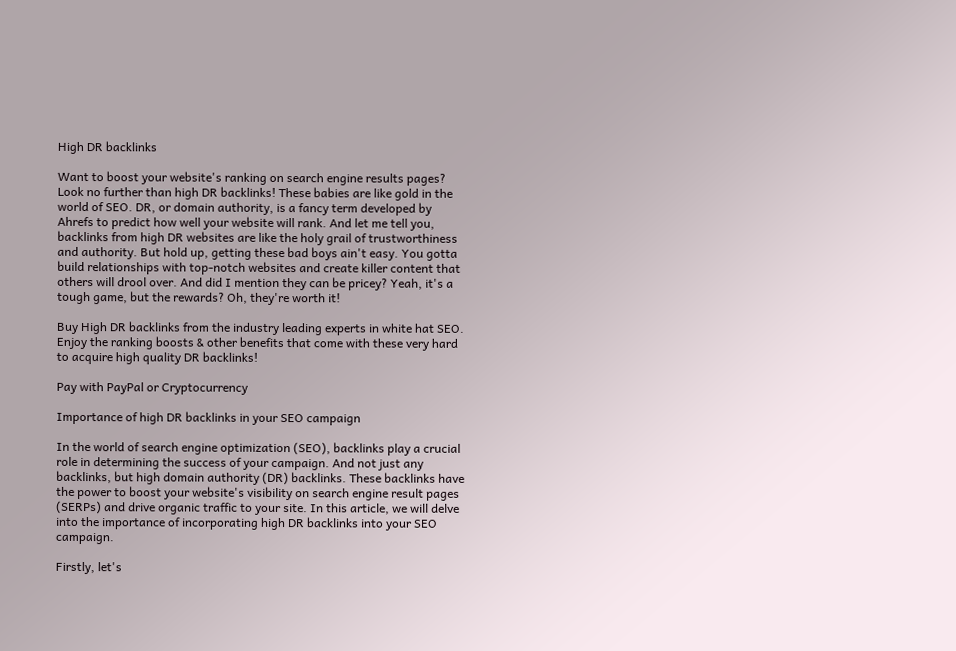High DR backlinks

Want to boost your website's ranking on search engine results pages? Look no further than high DR backlinks! These babies are like gold in the world of SEO. DR, or domain authority, is a fancy term developed by Ahrefs to predict how well your website will rank. And let me tell you, backlinks from high DR websites are like the holy grail of trustworthiness and authority. But hold up, getting these bad boys ain't easy. You gotta build relationships with top-notch websites and create killer content that others will drool over. And did I mention they can be pricey? Yeah, it's a tough game, but the rewards? Oh, they're worth it!

Buy High DR backlinks from the industry leading experts in white hat SEO. Enjoy the ranking boosts & other benefits that come with these very hard to acquire high quality DR backlinks!

Pay with PayPal or Cryptocurrency

Importance of high DR backlinks in your SEO campaign

In the world of search engine optimization (SEO), backlinks play a crucial role in determining the success of your campaign. And not just any backlinks, but high domain authority (DR) backlinks. These backlinks have the power to boost your website's visibility on search engine result pages (SERPs) and drive organic traffic to your site. In this article, we will delve into the importance of incorporating high DR backlinks into your SEO campaign.

Firstly, let's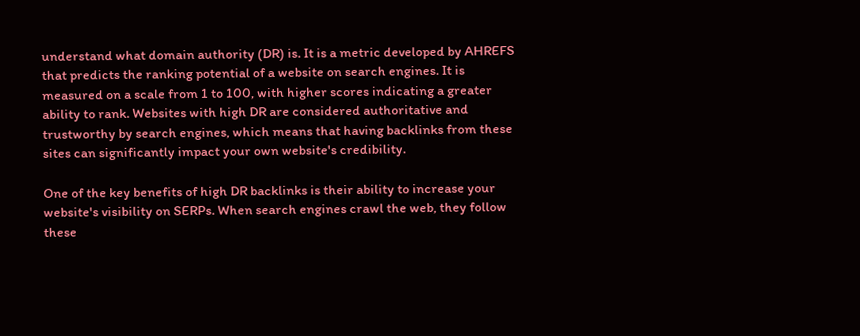understand what domain authority (DR) is. It is a metric developed by AHREFS that predicts the ranking potential of a website on search engines. It is measured on a scale from 1 to 100, with higher scores indicating a greater ability to rank. Websites with high DR are considered authoritative and trustworthy by search engines, which means that having backlinks from these sites can significantly impact your own website's credibility.

One of the key benefits of high DR backlinks is their ability to increase your website's visibility on SERPs. When search engines crawl the web, they follow these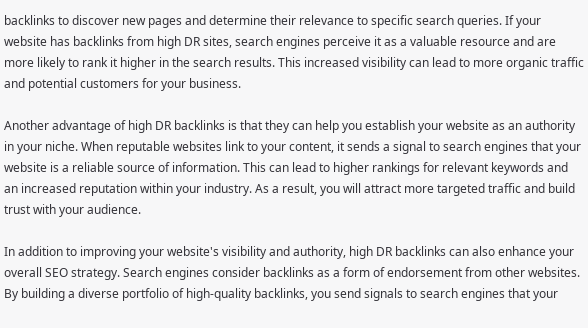backlinks to discover new pages and determine their relevance to specific search queries. If your website has backlinks from high DR sites, search engines perceive it as a valuable resource and are more likely to rank it higher in the search results. This increased visibility can lead to more organic traffic and potential customers for your business.

Another advantage of high DR backlinks is that they can help you establish your website as an authority in your niche. When reputable websites link to your content, it sends a signal to search engines that your website is a reliable source of information. This can lead to higher rankings for relevant keywords and an increased reputation within your industry. As a result, you will attract more targeted traffic and build trust with your audience.

In addition to improving your website's visibility and authority, high DR backlinks can also enhance your overall SEO strategy. Search engines consider backlinks as a form of endorsement from other websites. By building a diverse portfolio of high-quality backlinks, you send signals to search engines that your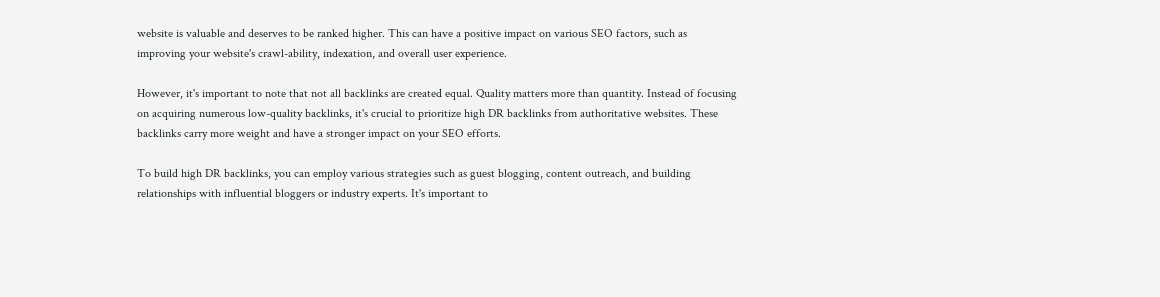website is valuable and deserves to be ranked higher. This can have a positive impact on various SEO factors, such as improving your website's crawl-ability, indexation, and overall user experience.

However, it's important to note that not all backlinks are created equal. Quality matters more than quantity. Instead of focusing on acquiring numerous low-quality backlinks, it's crucial to prioritize high DR backlinks from authoritative websites. These backlinks carry more weight and have a stronger impact on your SEO efforts.

To build high DR backlinks, you can employ various strategies such as guest blogging, content outreach, and building relationships with influential bloggers or industry experts. It's important to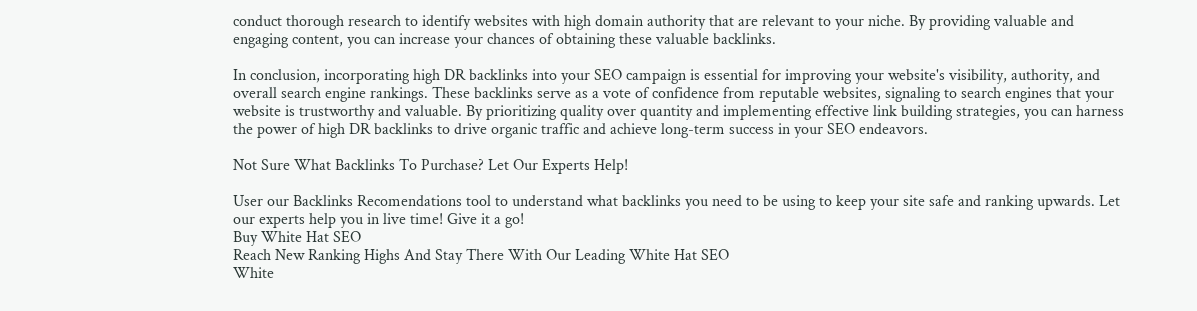conduct thorough research to identify websites with high domain authority that are relevant to your niche. By providing valuable and engaging content, you can increase your chances of obtaining these valuable backlinks.

In conclusion, incorporating high DR backlinks into your SEO campaign is essential for improving your website's visibility, authority, and overall search engine rankings. These backlinks serve as a vote of confidence from reputable websites, signaling to search engines that your website is trustworthy and valuable. By prioritizing quality over quantity and implementing effective link building strategies, you can harness the power of high DR backlinks to drive organic traffic and achieve long-term success in your SEO endeavors.

Not Sure What Backlinks To Purchase? Let Our Experts Help!

User our Backlinks Recomendations tool to understand what backlinks you need to be using to keep your site safe and ranking upwards. Let our experts help you in live time! Give it a go!
Buy White Hat SEO
Reach New Ranking Highs And Stay There With Our Leading White Hat SEO
White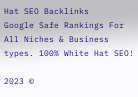Hat SEO Backlinks
Google Safe Rankings For All Niches & Business types. 100% White Hat SEO!

2023 ©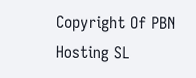Copyright Of PBN Hosting SL